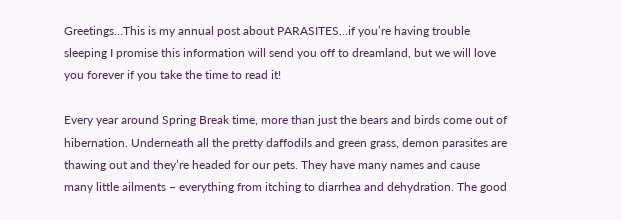Greetings…This is my annual post about PARASITES…if you’re having trouble sleeping I promise this information will send you off to dreamland, but we will love you forever if you take the time to read it!

Every year around Spring Break time, more than just the bears and birds come out of hibernation. Underneath all the pretty daffodils and green grass, demon parasites are thawing out and they’re headed for our pets. They have many names and cause many little ailments – everything from itching to diarrhea and dehydration. The good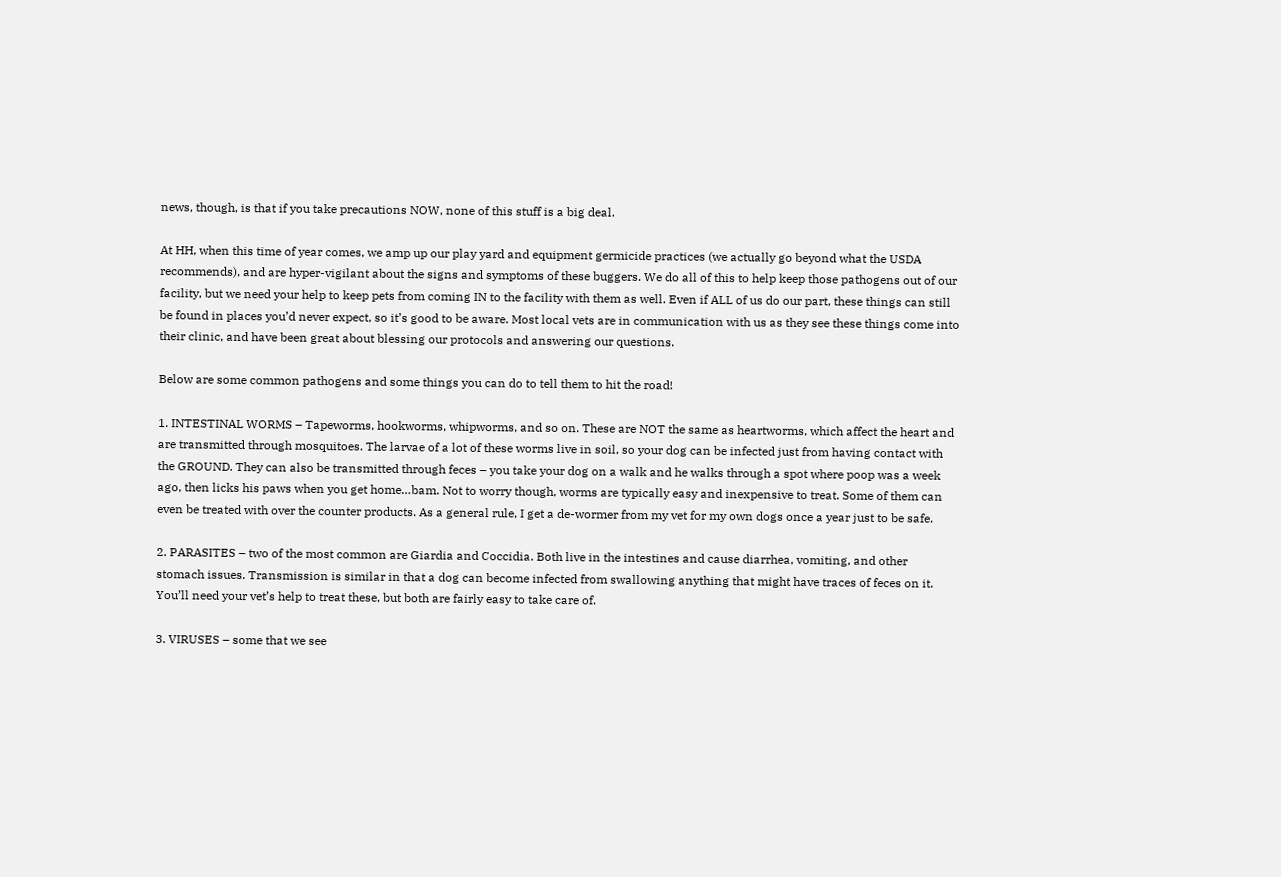news, though, is that if you take precautions NOW, none of this stuff is a big deal.

At HH, when this time of year comes, we amp up our play yard and equipment germicide practices (we actually go beyond what the USDA recommends), and are hyper-vigilant about the signs and symptoms of these buggers. We do all of this to help keep those pathogens out of our facility, but we need your help to keep pets from coming IN to the facility with them as well. Even if ALL of us do our part, these things can still be found in places you’d never expect, so it’s good to be aware. Most local vets are in communication with us as they see these things come into their clinic, and have been great about blessing our protocols and answering our questions.

Below are some common pathogens and some things you can do to tell them to hit the road!

1. INTESTINAL WORMS – Tapeworms, hookworms, whipworms, and so on. These are NOT the same as heartworms, which affect the heart and are transmitted through mosquitoes. The larvae of a lot of these worms live in soil, so your dog can be infected just from having contact with the GROUND. They can also be transmitted through feces – you take your dog on a walk and he walks through a spot where poop was a week ago, then licks his paws when you get home…bam. Not to worry though, worms are typically easy and inexpensive to treat. Some of them can even be treated with over the counter products. As a general rule, I get a de-wormer from my vet for my own dogs once a year just to be safe.

2. PARASITES – two of the most common are Giardia and Coccidia. Both live in the intestines and cause diarrhea, vomiting, and other stomach issues. Transmission is similar in that a dog can become infected from swallowing anything that might have traces of feces on it. You’ll need your vet’s help to treat these, but both are fairly easy to take care of.

3. VIRUSES – some that we see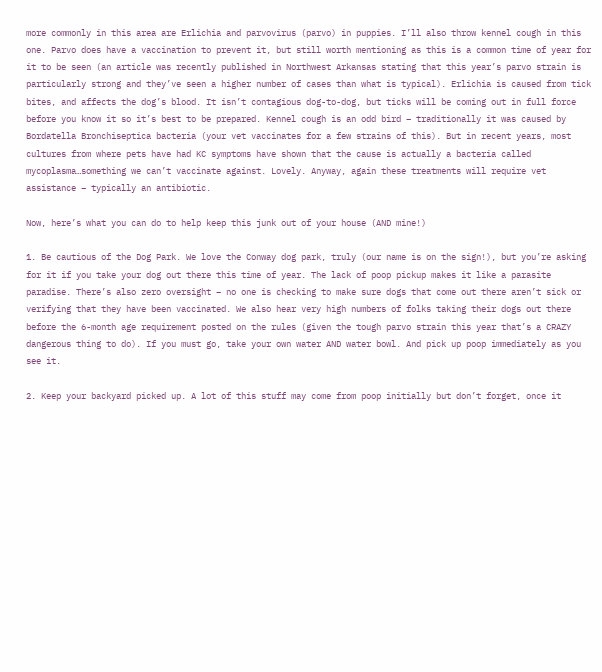more commonly in this area are Erlichia and parvovirus (parvo) in puppies. I’ll also throw kennel cough in this one. Parvo does have a vaccination to prevent it, but still worth mentioning as this is a common time of year for it to be seen (an article was recently published in Northwest Arkansas stating that this year’s parvo strain is particularly strong and they’ve seen a higher number of cases than what is typical). Erlichia is caused from tick bites, and affects the dog’s blood. It isn’t contagious dog-to-dog, but ticks will be coming out in full force before you know it so it’s best to be prepared. Kennel cough is an odd bird – traditionally it was caused by Bordatella Bronchiseptica bacteria (your vet vaccinates for a few strains of this). But in recent years, most cultures from where pets have had KC symptoms have shown that the cause is actually a bacteria called mycoplasma…something we can’t vaccinate against. Lovely. Anyway, again these treatments will require vet assistance – typically an antibiotic.

Now, here’s what you can do to help keep this junk out of your house (AND mine!)

1. Be cautious of the Dog Park. We love the Conway dog park, truly (our name is on the sign!), but you’re asking for it if you take your dog out there this time of year. The lack of poop pickup makes it like a parasite paradise. There’s also zero oversight – no one is checking to make sure dogs that come out there aren’t sick or verifying that they have been vaccinated. We also hear very high numbers of folks taking their dogs out there before the 6-month age requirement posted on the rules (given the tough parvo strain this year that’s a CRAZY dangerous thing to do). If you must go, take your own water AND water bowl. And pick up poop immediately as you see it.

2. Keep your backyard picked up. A lot of this stuff may come from poop initially but don’t forget, once it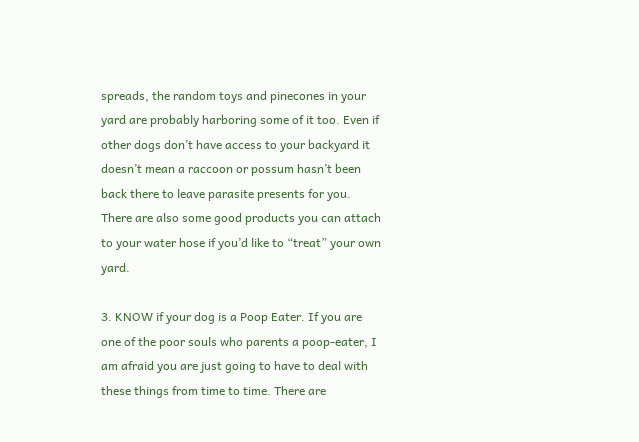spreads, the random toys and pinecones in your yard are probably harboring some of it too. Even if other dogs don’t have access to your backyard it doesn’t mean a raccoon or possum hasn’t been back there to leave parasite presents for you. There are also some good products you can attach to your water hose if you’d like to “treat” your own yard.

3. KNOW if your dog is a Poop Eater. If you are one of the poor souls who parents a poop-eater, I am afraid you are just going to have to deal with these things from time to time. There are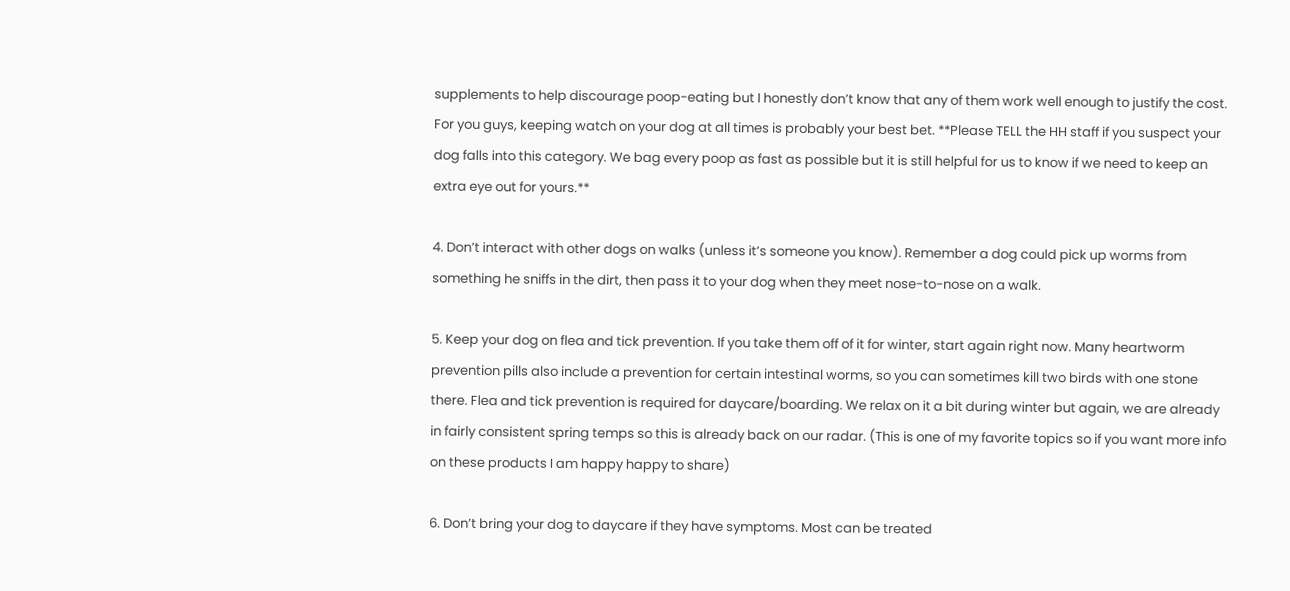supplements to help discourage poop-eating but I honestly don’t know that any of them work well enough to justify the cost. For you guys, keeping watch on your dog at all times is probably your best bet. **Please TELL the HH staff if you suspect your dog falls into this category. We bag every poop as fast as possible but it is still helpful for us to know if we need to keep an extra eye out for yours.**

4. Don’t interact with other dogs on walks (unless it’s someone you know). Remember a dog could pick up worms from something he sniffs in the dirt, then pass it to your dog when they meet nose-to-nose on a walk.

5. Keep your dog on flea and tick prevention. If you take them off of it for winter, start again right now. Many heartworm prevention pills also include a prevention for certain intestinal worms, so you can sometimes kill two birds with one stone there. Flea and tick prevention is required for daycare/boarding. We relax on it a bit during winter but again, we are already in fairly consistent spring temps so this is already back on our radar. (This is one of my favorite topics so if you want more info on these products I am happy happy to share)

6. Don’t bring your dog to daycare if they have symptoms. Most can be treated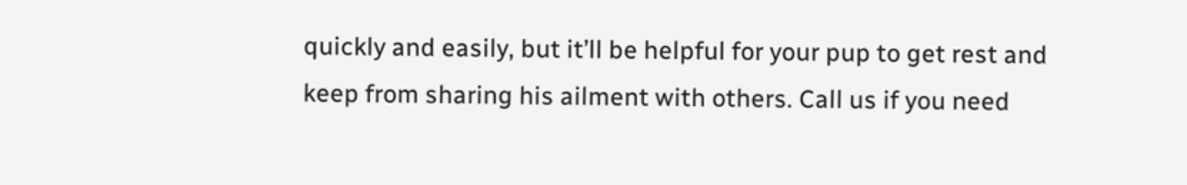quickly and easily, but it’ll be helpful for your pup to get rest and keep from sharing his ailment with others. Call us if you need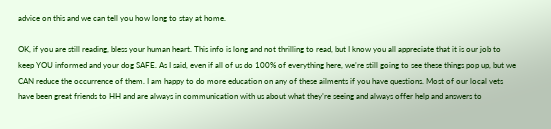advice on this and we can tell you how long to stay at home.

OK, if you are still reading, bless your human heart. This info is long and not thrilling to read, but I know you all appreciate that it is our job to keep YOU informed and your dog SAFE. As I said, even if all of us do 100% of everything here, we’re still going to see these things pop up, but we CAN reduce the occurrence of them. I am happy to do more education on any of these ailments if you have questions. Most of our local vets have been great friends to HH and are always in communication with us about what they’re seeing and always offer help and answers to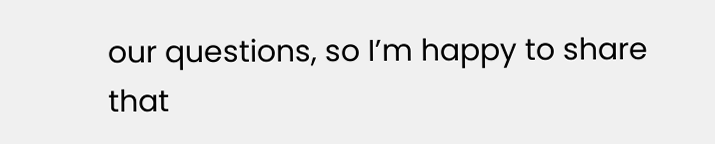our questions, so I’m happy to share that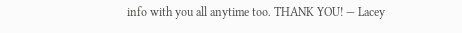info with you all anytime too. THANK YOU! — Lacey